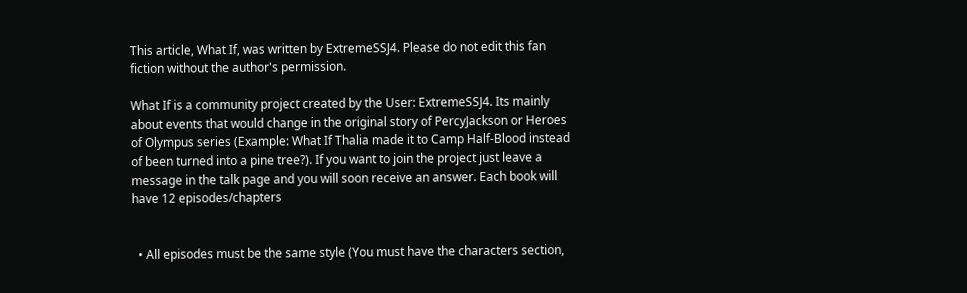This article, What If, was written by ExtremeSSJ4. Please do not edit this fan fiction without the author's permission.

What If is a community project created by the User: ExtremeSSJ4. Its mainly about events that would change in the original story of PercyJackson or Heroes of Olympus series (Example: What If Thalia made it to Camp Half-Blood instead of been turned into a pine tree?). If you want to join the project just leave a message in the talk page and you will soon receive an answer. Each book will have 12 episodes/chapters


  • All episodes must be the same style (You must have the characters section,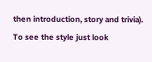then introduction, story and trivia). To see the style just look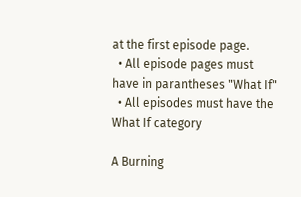at the first episode page.
  • All episode pages must have in parantheses "What If"
  • All episodes must have the What If category

A Burning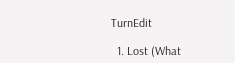TurnEdit

  1. Lost (What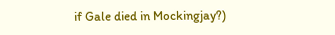if Gale died in Mockingjay?)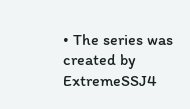• The series was created by ExtremeSSJ4